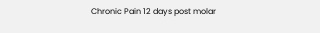Chronic Pain 12 days post molar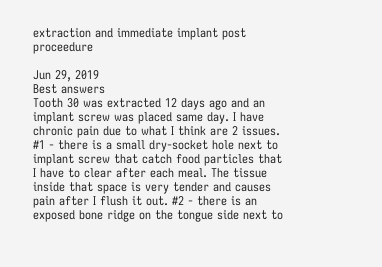extraction and immediate implant post proceedure

Jun 29, 2019
Best answers
Tooth 30 was extracted 12 days ago and an implant screw was placed same day. I have chronic pain due to what I think are 2 issues. #1 - there is a small dry-socket hole next to implant screw that catch food particles that I have to clear after each meal. The tissue inside that space is very tender and causes pain after I flush it out. #2 - there is an exposed bone ridge on the tongue side next to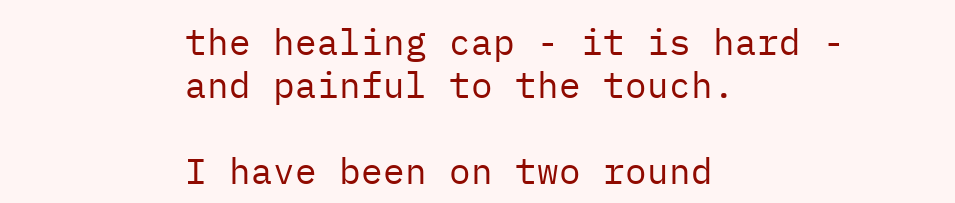the healing cap - it is hard - and painful to the touch.

I have been on two round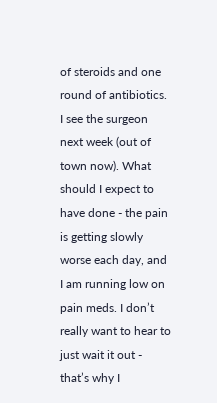of steroids and one round of antibiotics. I see the surgeon next week (out of town now). What should I expect to have done - the pain is getting slowly worse each day, and I am running low on pain meds. I don’t really want to hear to just wait it out - that’s why I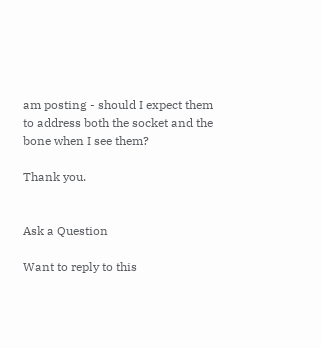am posting - should I expect them to address both the socket and the bone when I see them?

Thank you.


Ask a Question

Want to reply to this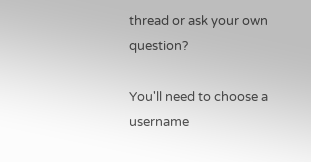thread or ask your own question?

You'll need to choose a username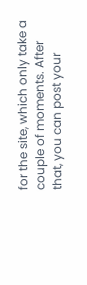for the site, which only take a couple of moments. After that, you can post your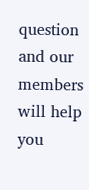question and our members will help you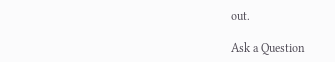out.

Ask a Question